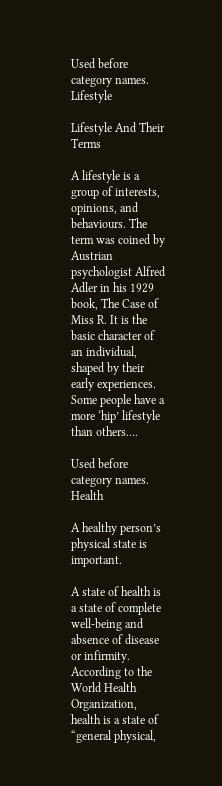Used before category names. Lifestyle

Lifestyle And Their Terms

A lifestyle is a group of interests, opinions, and behaviours. The term was coined by Austrian psychologist Alfred Adler in his 1929 book, The Case of Miss R. It is the basic character of an individual, shaped by their early experiences. Some people have a more ‘hip’ lifestyle than others….

Used before category names. Health

A healthy person’s physical state is important.

A state of health is a state of complete well-being and absence of disease or infirmity. According to the World Health Organization, health is a state of “general physical,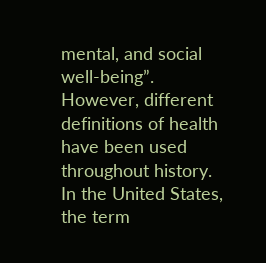mental, and social well-being”. However, different definitions of health have been used throughout history. In the United States, the term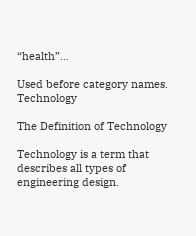“health”…

Used before category names. Technology

The Definition of Technology

Technology is a term that describes all types of engineering design.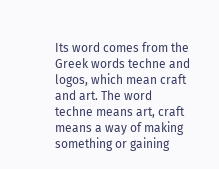Its word comes from the Greek words techne and logos, which mean craft and art. The word techne means art, craft means a way of making something or gaining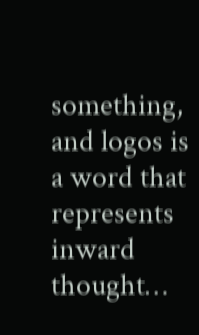something, and logos is a word that represents inward thought…